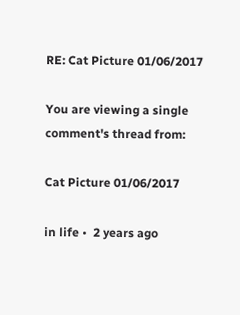RE: Cat Picture 01/06/2017

You are viewing a single comment's thread from:

Cat Picture 01/06/2017

in life •  2 years ago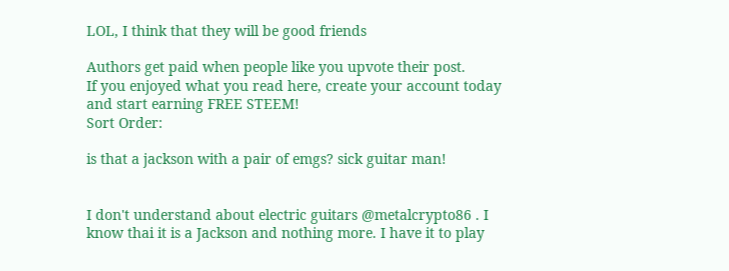LOL, I think that they will be good friends

Authors get paid when people like you upvote their post.
If you enjoyed what you read here, create your account today and start earning FREE STEEM!
Sort Order:

is that a jackson with a pair of emgs? sick guitar man!


I don't understand about electric guitars @metalcrypto86 . I know thai it is a Jackson and nothing more. I have it to play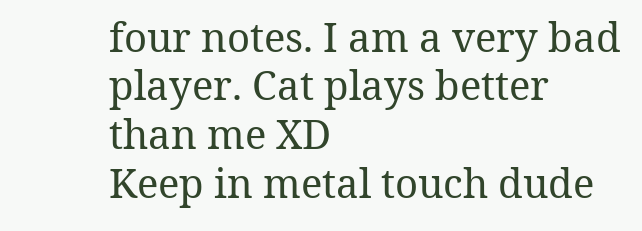four notes. I am a very bad player. Cat plays better than me XD
Keep in metal touch dude